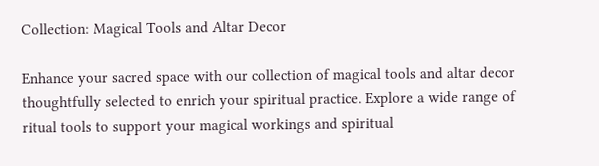Collection: Magical Tools and Altar Decor

Enhance your sacred space with our collection of magical tools and altar decor thoughtfully selected to enrich your spiritual practice. Explore a wide range of ritual tools to support your magical workings and spiritual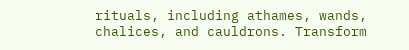rituals, including athames, wands, chalices, and cauldrons. Transform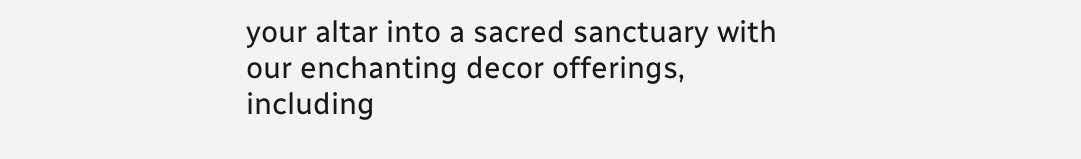your altar into a sacred sanctuary with our enchanting decor offerings, including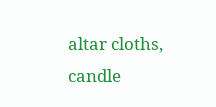altar cloths, candle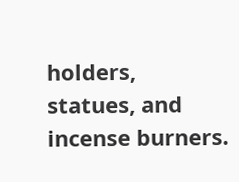holders, statues, and incense burners.